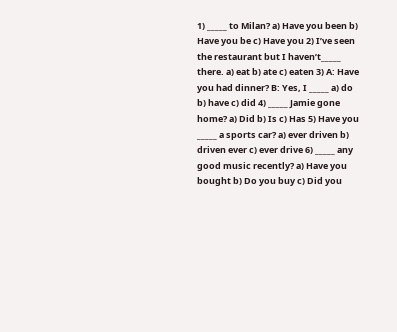1) _____ to Milan? a) Have you been b) Have you be c) Have you 2) I’ve seen the restaurant but I haven’t_____ there. a) eat b) ate c) eaten 3) A: Have you had dinner? B: Yes, I _____ a) do b) have c) did 4) _____ Jamie gone home? a) Did b) Is c) Has 5) Have you _____ a sports car? a) ever driven b) driven ever c) ever drive 6) _____ any good music recently? a) Have you bought b) Do you buy c) Did you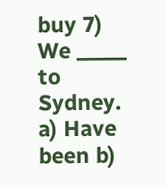buy 7) We _____ to Sydney. a) Have been b)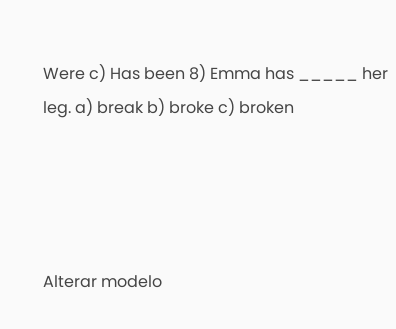Were c) Has been 8) Emma has _____ her leg. a) break b) broke c) broken




Alterar modelo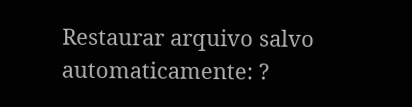Restaurar arquivo salvo automaticamente: ?